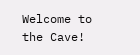Welcome to the Cave!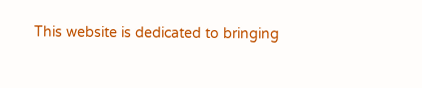This website is dedicated to bringing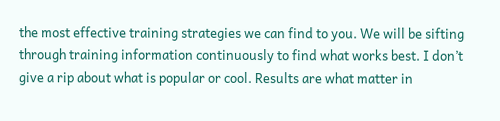the most effective training strategies we can find to you. We will be sifting through training information continuously to find what works best. I don’t give a rip about what is popular or cool. Results are what matter in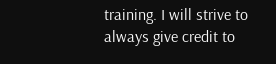training. I will strive to always give credit to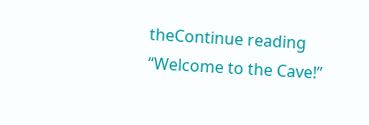theContinue reading “Welcome to the Cave!”